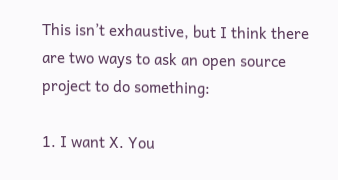This isn’t exhaustive, but I think there are two ways to ask an open source project to do something:

1. I want X. You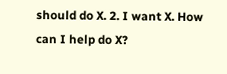should do X. 2. I want X. How can I help do X?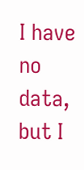I have no data, but I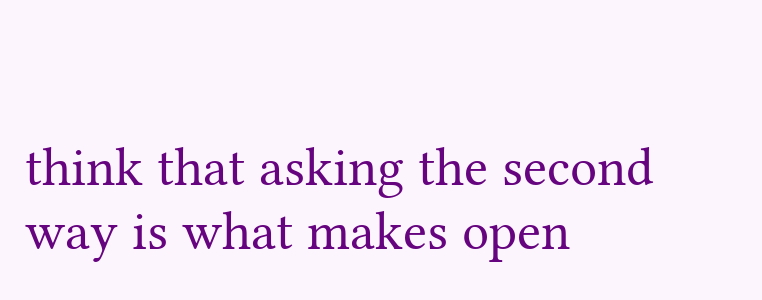think that asking the second way is what makes open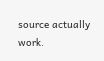source actually work.